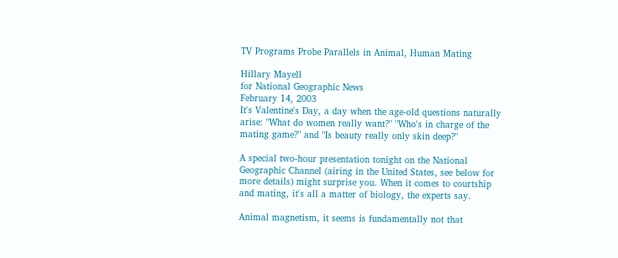TV Programs Probe Parallels in Animal, Human Mating

Hillary Mayell
for National Geographic News
February 14, 2003
It's Valentine's Day, a day when the age-old questions naturally arise: "What do women really want?" "Who's in charge of the mating game?" and "Is beauty really only skin deep?"

A special two-hour presentation tonight on the National Geographic Channel (airing in the United States, see below for more details) might surprise you. When it comes to courtship and mating, it's all a matter of biology, the experts say.

Animal magnetism, it seems is fundamentally not that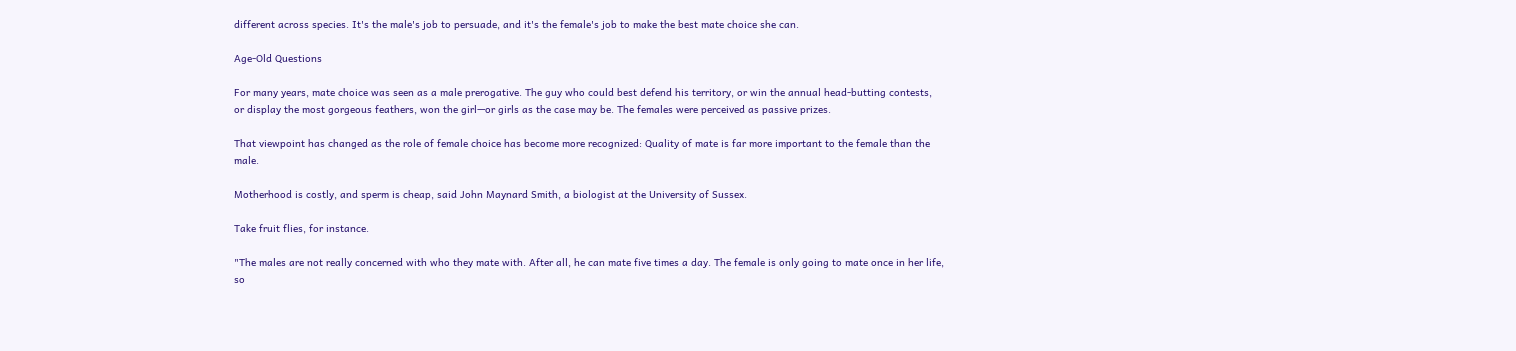different across species. It's the male's job to persuade, and it's the female's job to make the best mate choice she can.

Age-Old Questions

For many years, mate choice was seen as a male prerogative. The guy who could best defend his territory, or win the annual head-butting contests, or display the most gorgeous feathers, won the girl—or girls as the case may be. The females were perceived as passive prizes.

That viewpoint has changed as the role of female choice has become more recognized: Quality of mate is far more important to the female than the male.

Motherhood is costly, and sperm is cheap, said John Maynard Smith, a biologist at the University of Sussex.

Take fruit flies, for instance.

"The males are not really concerned with who they mate with. After all, he can mate five times a day. The female is only going to mate once in her life, so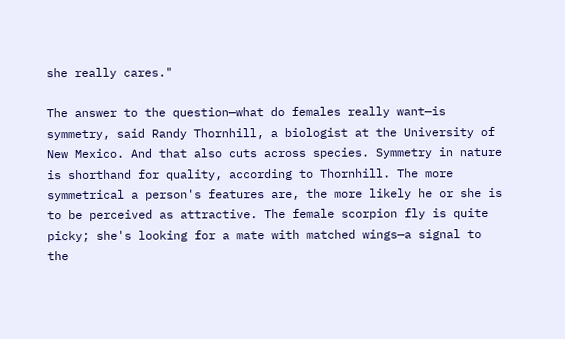she really cares."

The answer to the question—what do females really want—is symmetry, said Randy Thornhill, a biologist at the University of New Mexico. And that also cuts across species. Symmetry in nature is shorthand for quality, according to Thornhill. The more symmetrical a person's features are, the more likely he or she is to be perceived as attractive. The female scorpion fly is quite picky; she's looking for a mate with matched wings—a signal to the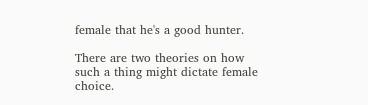female that he's a good hunter.

There are two theories on how such a thing might dictate female choice.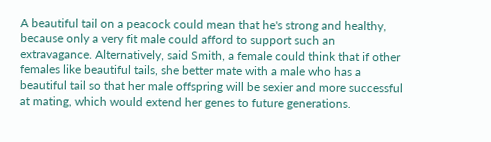A beautiful tail on a peacock could mean that he's strong and healthy, because only a very fit male could afford to support such an extravagance. Alternatively, said Smith, a female could think that if other females like beautiful tails, she better mate with a male who has a beautiful tail so that her male offspring will be sexier and more successful at mating, which would extend her genes to future generations.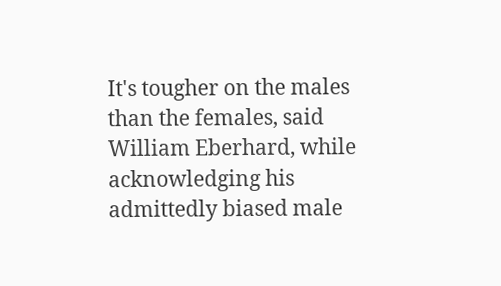It's tougher on the males than the females, said William Eberhard, while acknowledging his admittedly biased male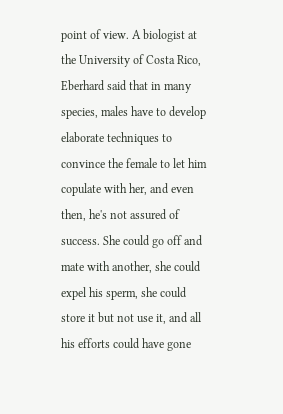point of view. A biologist at the University of Costa Rico, Eberhard said that in many species, males have to develop elaborate techniques to convince the female to let him copulate with her, and even then, he's not assured of success. She could go off and mate with another, she could expel his sperm, she could store it but not use it, and all his efforts could have gone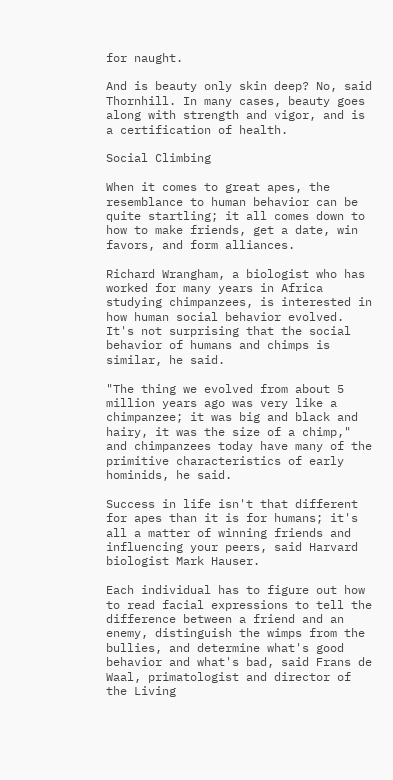for naught.

And is beauty only skin deep? No, said Thornhill. In many cases, beauty goes along with strength and vigor, and is a certification of health.

Social Climbing

When it comes to great apes, the resemblance to human behavior can be quite startling; it all comes down to how to make friends, get a date, win favors, and form alliances.

Richard Wrangham, a biologist who has worked for many years in Africa studying chimpanzees, is interested in how human social behavior evolved. It's not surprising that the social behavior of humans and chimps is similar, he said.

"The thing we evolved from about 5 million years ago was very like a chimpanzee; it was big and black and hairy, it was the size of a chimp," and chimpanzees today have many of the primitive characteristics of early hominids, he said.

Success in life isn't that different for apes than it is for humans; it's all a matter of winning friends and influencing your peers, said Harvard biologist Mark Hauser.

Each individual has to figure out how to read facial expressions to tell the difference between a friend and an enemy, distinguish the wimps from the bullies, and determine what's good behavior and what's bad, said Frans de Waal, primatologist and director of the Living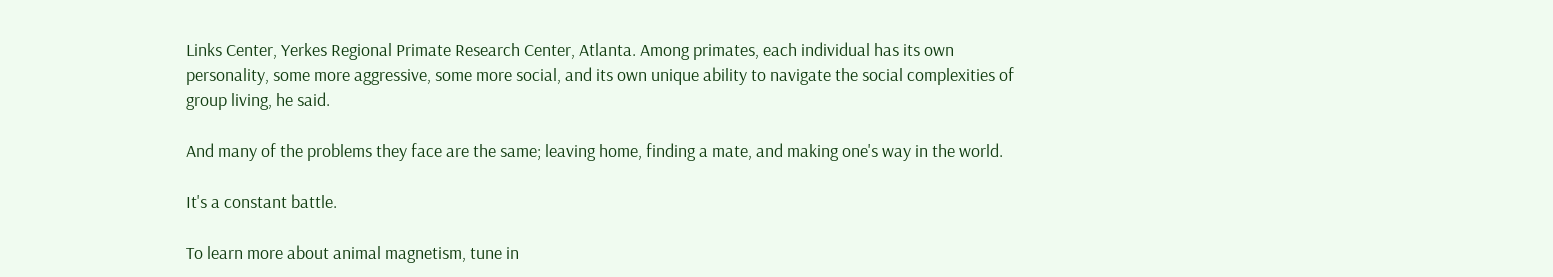Links Center, Yerkes Regional Primate Research Center, Atlanta. Among primates, each individual has its own personality, some more aggressive, some more social, and its own unique ability to navigate the social complexities of group living, he said.

And many of the problems they face are the same; leaving home, finding a mate, and making one's way in the world.

It's a constant battle.

To learn more about animal magnetism, tune in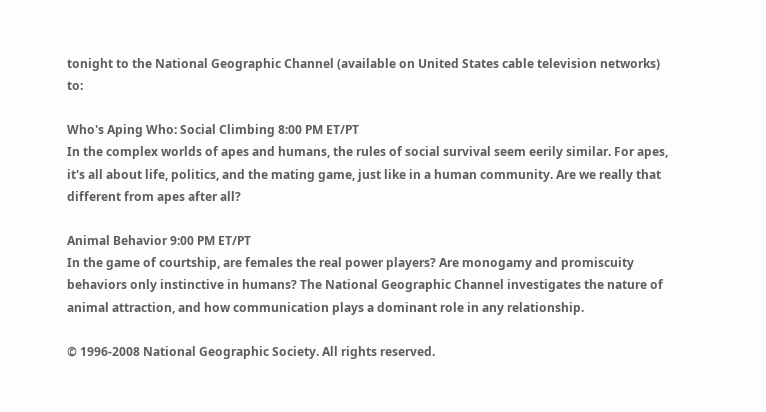tonight to the National Geographic Channel (available on United States cable television networks) to:

Who's Aping Who: Social Climbing 8:00 PM ET/PT
In the complex worlds of apes and humans, the rules of social survival seem eerily similar. For apes, it's all about life, politics, and the mating game, just like in a human community. Are we really that different from apes after all?

Animal Behavior 9:00 PM ET/PT
In the game of courtship, are females the real power players? Are monogamy and promiscuity behaviors only instinctive in humans? The National Geographic Channel investigates the nature of animal attraction, and how communication plays a dominant role in any relationship.

© 1996-2008 National Geographic Society. All rights reserved.